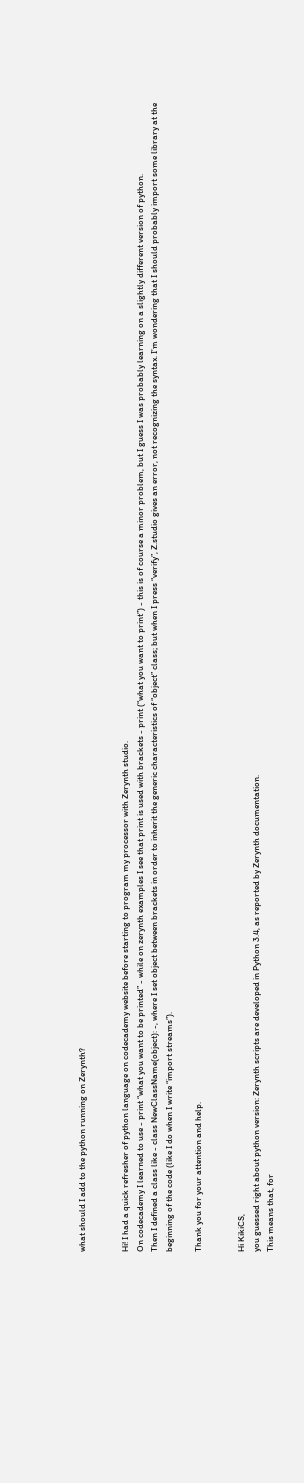what should I add to the python running on Zerynth?


Hi! I had a quick refresher of python language on codecademy website before starting to program my processor with Zerynth studio.
On codecademy I learned to use - print “what you want to be printed” - while on zerynth examples I see that print is used with brackets - print (“what you want to print”) - this is of course a minor problem, but I guess I was probably learning on a slightly different version of python.
Then I defined a class like - class NewClassName(object): -, where I set object between brackets in order to inherit the generic characteristics of “object” class; but when I press “verify”, Z.studio gives an error, not recognizing the syntax. I’m wondering that I should probably import some library at the beginning of the code (like I do when I write “import streams”).

Thank you for your attention and help.


Hi KikiCS,
you guessed right about python version: Zerynth scripts are developed in Python 3.4, as reported by Zerynth documentation.
This means that, for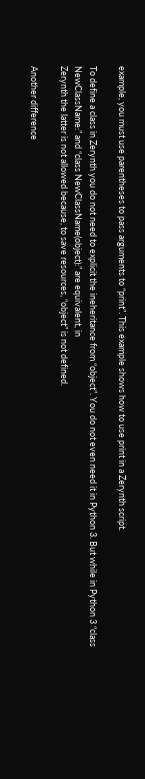example, you must use parentheses to pass arguments to “print”. This example shows how to use print in a Zerynth script.

To define a class in Zerynth you do not need to explicit the ineheritance from “object”. You do not even need it in Python 3. But while in Python 3 “class NewClassName:” and “class NewClassName(object):” are equivalent, in
Zerynth the latter is not allowed because, to save resources, “object” is not defined.

Another difference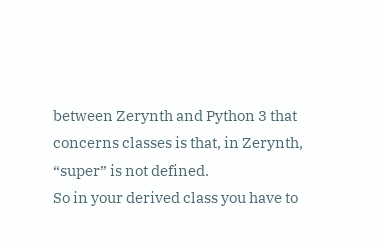between Zerynth and Python 3 that concerns classes is that, in Zerynth, “super” is not defined.
So in your derived class you have to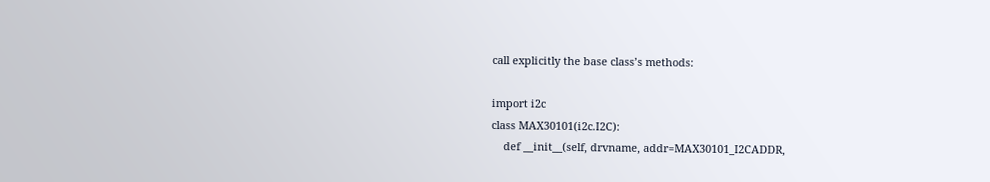call explicitly the base class’s methods:

import i2c
class MAX30101(i2c.I2C):
    def __init__(self, drvname, addr=MAX30101_I2CADDR,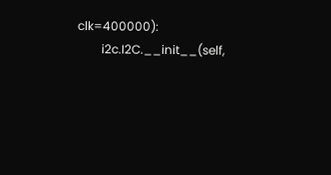clk=400000):
        i2c.I2C.__init__(self,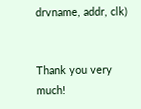drvname, addr, clk)


Thank you very much!